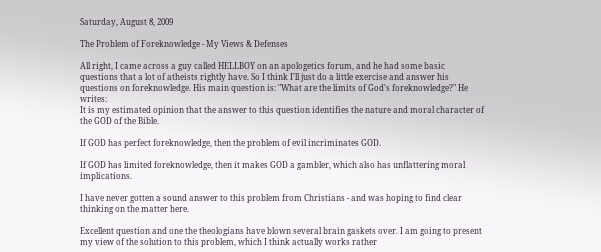Saturday, August 8, 2009

The Problem of Foreknowledge - My Views & Defenses

All right, I came across a guy called HELLBOY on an apologetics forum, and he had some basic questions that a lot of atheists rightly have. So I think I'll just do a little exercise and answer his questions on foreknowledge. His main question is: "What are the limits of God's foreknowledge?" He writes:
It is my estimated opinion that the answer to this question identifies the nature and moral character of the GOD of the Bible.

If GOD has perfect foreknowledge, then the problem of evil incriminates GOD.

If GOD has limited foreknowledge, then it makes GOD a gambler, which also has unflattering moral implications.

I have never gotten a sound answer to this problem from Christians - and was hoping to find clear thinking on the matter here.

Excellent question and one the theologians have blown several brain gaskets over. I am going to present my view of the solution to this problem, which I think actually works rather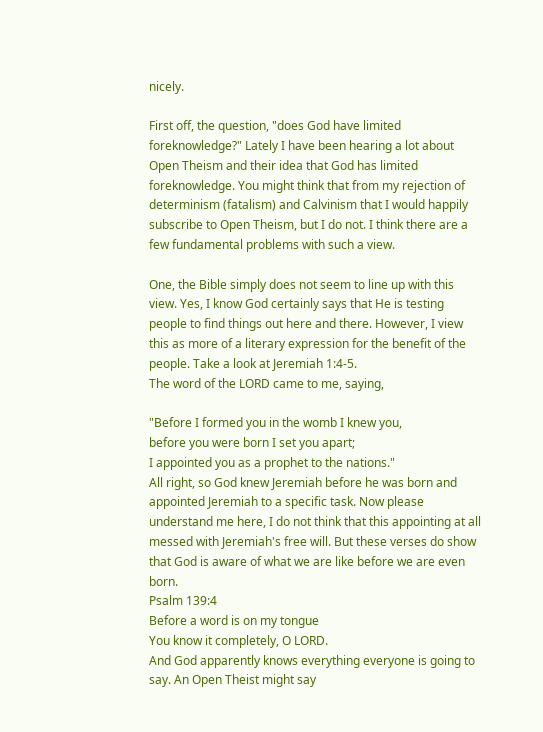nicely.

First off, the question, "does God have limited foreknowledge?" Lately I have been hearing a lot about Open Theism and their idea that God has limited foreknowledge. You might think that from my rejection of determinism (fatalism) and Calvinism that I would happily subscribe to Open Theism, but I do not. I think there are a few fundamental problems with such a view.

One, the Bible simply does not seem to line up with this view. Yes, I know God certainly says that He is testing people to find things out here and there. However, I view this as more of a literary expression for the benefit of the people. Take a look at Jeremiah 1:4-5.
The word of the LORD came to me, saying,

"Before I formed you in the womb I knew you,
before you were born I set you apart;
I appointed you as a prophet to the nations."
All right, so God knew Jeremiah before he was born and appointed Jeremiah to a specific task. Now please understand me here, I do not think that this appointing at all messed with Jeremiah's free will. But these verses do show that God is aware of what we are like before we are even born.
Psalm 139:4
Before a word is on my tongue
You know it completely, O LORD.
And God apparently knows everything everyone is going to say. An Open Theist might say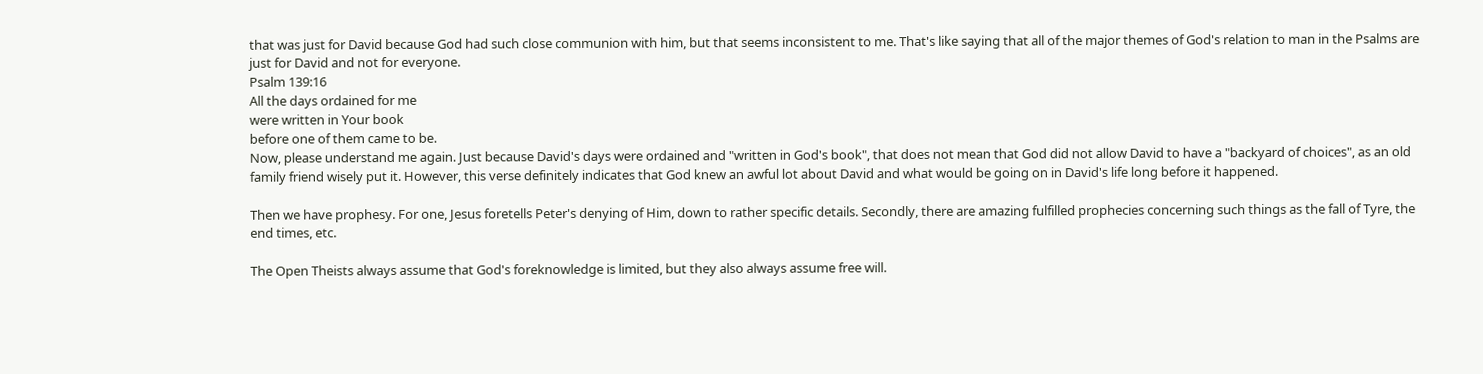that was just for David because God had such close communion with him, but that seems inconsistent to me. That's like saying that all of the major themes of God's relation to man in the Psalms are just for David and not for everyone.
Psalm 139:16
All the days ordained for me
were written in Your book
before one of them came to be.
Now, please understand me again. Just because David's days were ordained and "written in God's book", that does not mean that God did not allow David to have a "backyard of choices", as an old family friend wisely put it. However, this verse definitely indicates that God knew an awful lot about David and what would be going on in David's life long before it happened.

Then we have prophesy. For one, Jesus foretells Peter's denying of Him, down to rather specific details. Secondly, there are amazing fulfilled prophecies concerning such things as the fall of Tyre, the end times, etc.

The Open Theists always assume that God's foreknowledge is limited, but they also always assume free will.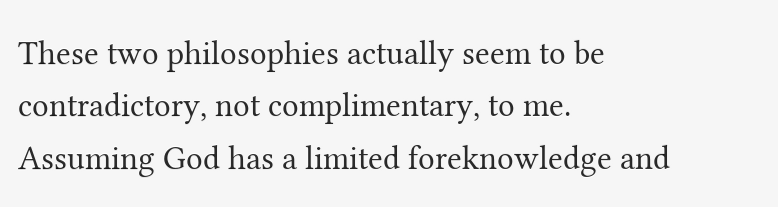These two philosophies actually seem to be contradictory, not complimentary, to me. Assuming God has a limited foreknowledge and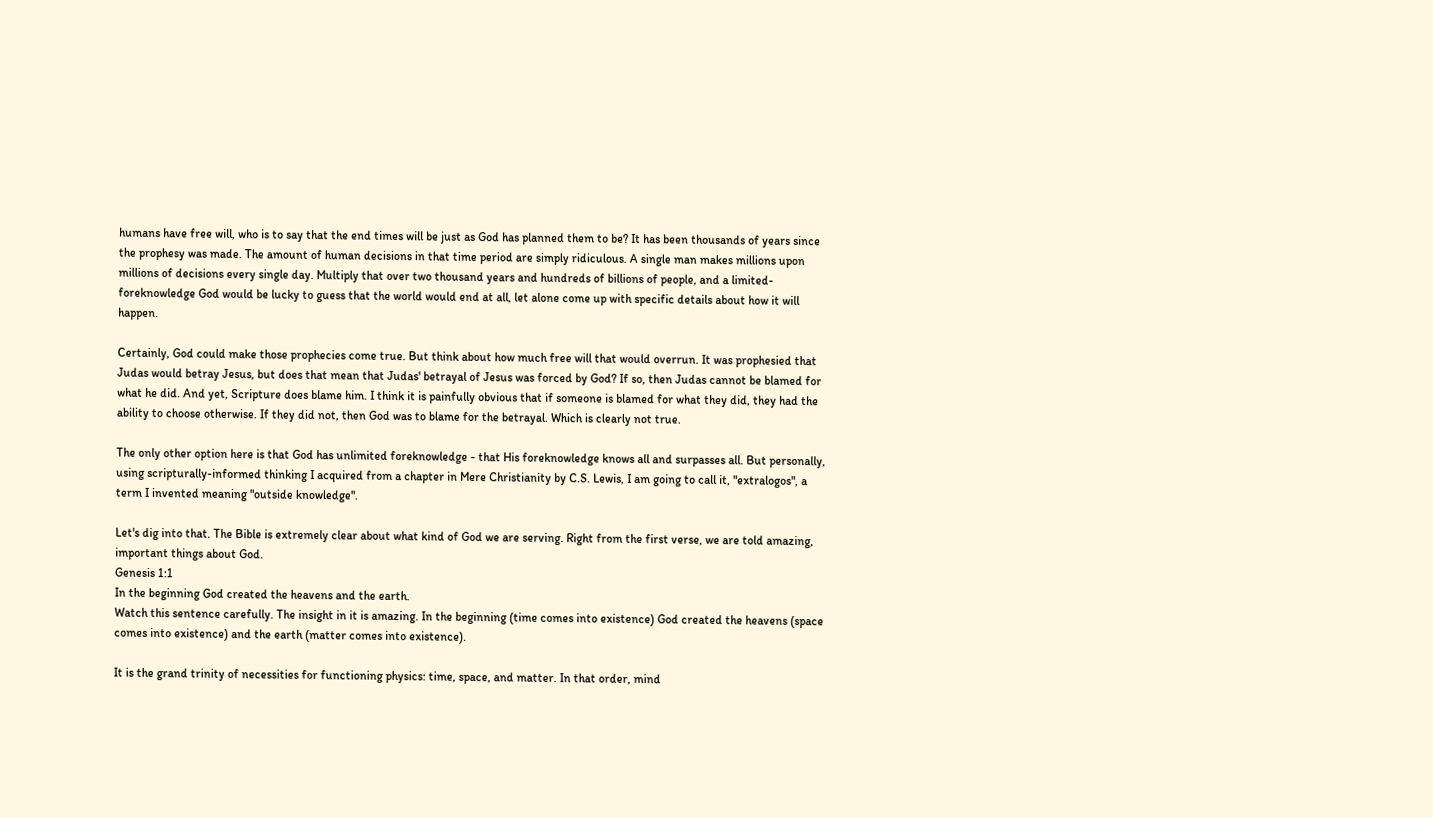humans have free will, who is to say that the end times will be just as God has planned them to be? It has been thousands of years since the prophesy was made. The amount of human decisions in that time period are simply ridiculous. A single man makes millions upon millions of decisions every single day. Multiply that over two thousand years and hundreds of billions of people, and a limited-foreknowledge God would be lucky to guess that the world would end at all, let alone come up with specific details about how it will happen.

Certainly, God could make those prophecies come true. But think about how much free will that would overrun. It was prophesied that Judas would betray Jesus, but does that mean that Judas' betrayal of Jesus was forced by God? If so, then Judas cannot be blamed for what he did. And yet, Scripture does blame him. I think it is painfully obvious that if someone is blamed for what they did, they had the ability to choose otherwise. If they did not, then God was to blame for the betrayal. Which is clearly not true.

The only other option here is that God has unlimited foreknowledge - that His foreknowledge knows all and surpasses all. But personally, using scripturally-informed thinking I acquired from a chapter in Mere Christianity by C.S. Lewis, I am going to call it, "extralogos", a term I invented meaning "outside knowledge".

Let's dig into that. The Bible is extremely clear about what kind of God we are serving. Right from the first verse, we are told amazing, important things about God.
Genesis 1:1
In the beginning God created the heavens and the earth.
Watch this sentence carefully. The insight in it is amazing. In the beginning (time comes into existence) God created the heavens (space comes into existence) and the earth (matter comes into existence).

It is the grand trinity of necessities for functioning physics: time, space, and matter. In that order, mind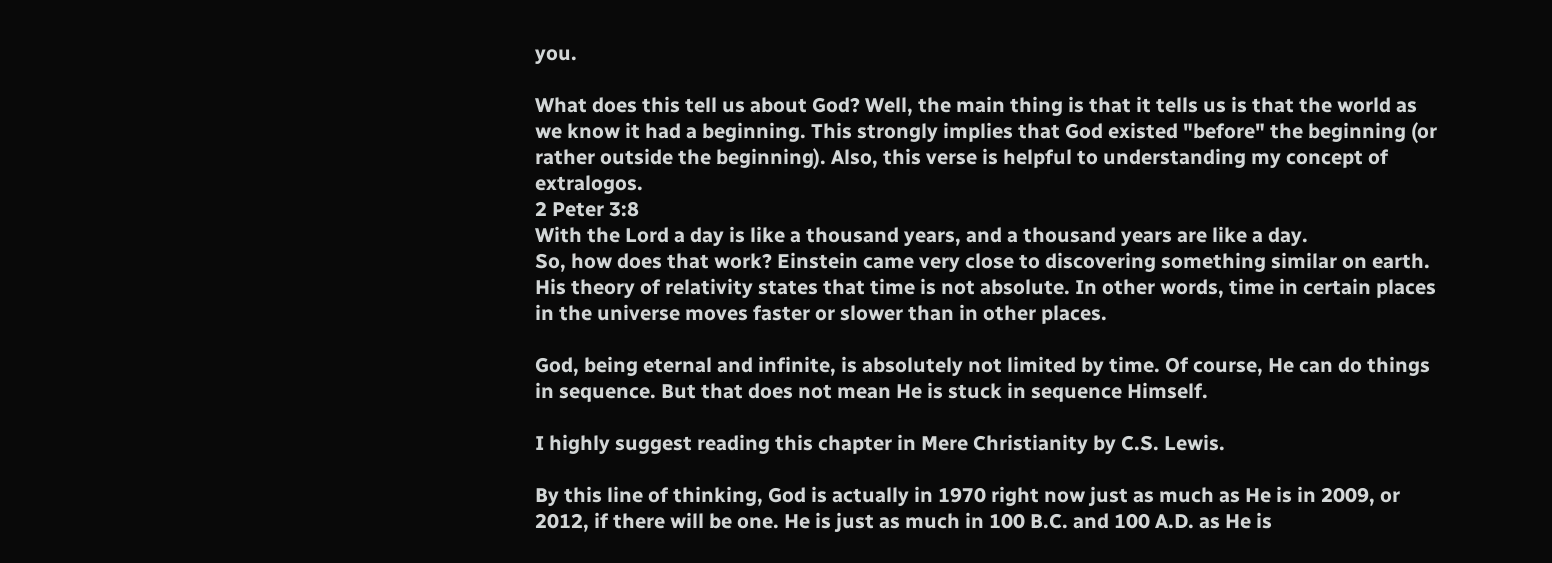you.

What does this tell us about God? Well, the main thing is that it tells us is that the world as we know it had a beginning. This strongly implies that God existed "before" the beginning (or rather outside the beginning). Also, this verse is helpful to understanding my concept of extralogos.
2 Peter 3:8
With the Lord a day is like a thousand years, and a thousand years are like a day.
So, how does that work? Einstein came very close to discovering something similar on earth. His theory of relativity states that time is not absolute. In other words, time in certain places in the universe moves faster or slower than in other places.

God, being eternal and infinite, is absolutely not limited by time. Of course, He can do things in sequence. But that does not mean He is stuck in sequence Himself.

I highly suggest reading this chapter in Mere Christianity by C.S. Lewis.

By this line of thinking, God is actually in 1970 right now just as much as He is in 2009, or 2012, if there will be one. He is just as much in 100 B.C. and 100 A.D. as He is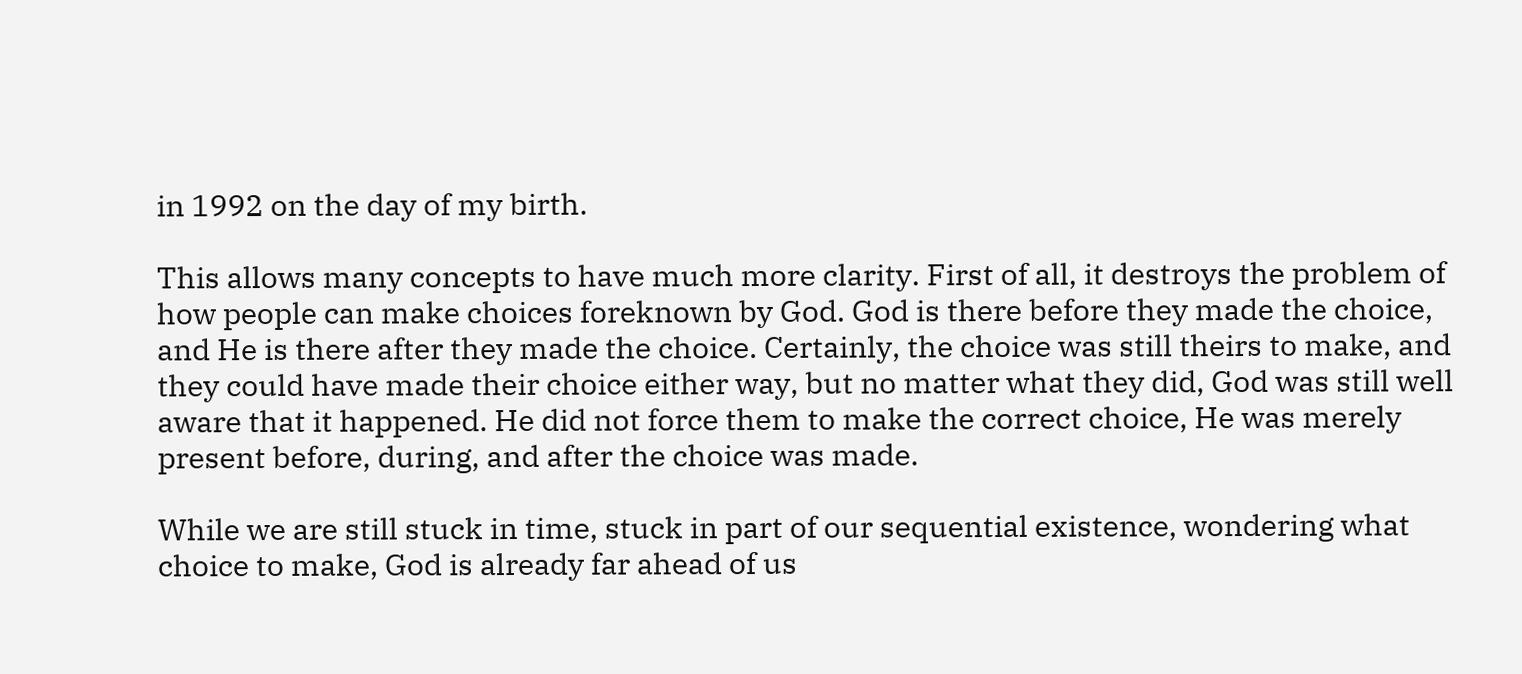in 1992 on the day of my birth.

This allows many concepts to have much more clarity. First of all, it destroys the problem of how people can make choices foreknown by God. God is there before they made the choice, and He is there after they made the choice. Certainly, the choice was still theirs to make, and they could have made their choice either way, but no matter what they did, God was still well aware that it happened. He did not force them to make the correct choice, He was merely present before, during, and after the choice was made.

While we are still stuck in time, stuck in part of our sequential existence, wondering what choice to make, God is already far ahead of us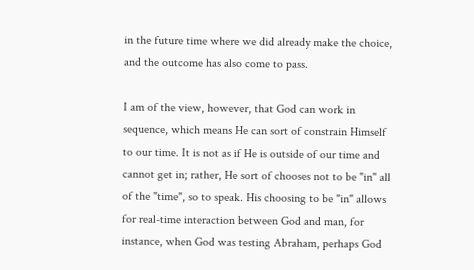in the future time where we did already make the choice, and the outcome has also come to pass.

I am of the view, however, that God can work in sequence, which means He can sort of constrain Himself to our time. It is not as if He is outside of our time and cannot get in; rather, He sort of chooses not to be "in" all of the "time", so to speak. His choosing to be "in" allows for real-time interaction between God and man, for instance, when God was testing Abraham, perhaps God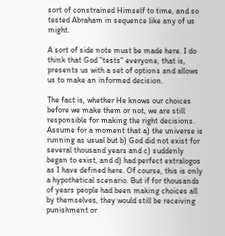sort of constrained Himself to time, and so tested Abraham in sequence like any of us might.

A sort of side note must be made here. I do think that God "tests" everyone, that is, presents us with a set of options and allows us to make an informed decision.

The fact is, whether He knows our choices before we make them or not, we are still responsible for making the right decisions. Assume for a moment that a) the universe is running as usual but b) God did not exist for several thousand years and c) suddenly began to exist, and d) had perfect extralogos as I have defined here. Of course, this is only a hypothetical scenario. But if for thousands of years people had been making choices all by themselves, they would still be receiving punishment or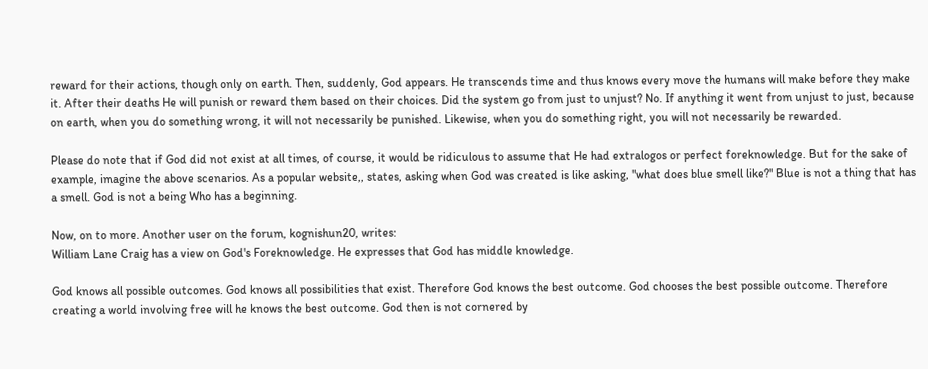reward for their actions, though only on earth. Then, suddenly, God appears. He transcends time and thus knows every move the humans will make before they make it. After their deaths He will punish or reward them based on their choices. Did the system go from just to unjust? No. If anything it went from unjust to just, because on earth, when you do something wrong, it will not necessarily be punished. Likewise, when you do something right, you will not necessarily be rewarded.

Please do note that if God did not exist at all times, of course, it would be ridiculous to assume that He had extralogos or perfect foreknowledge. But for the sake of example, imagine the above scenarios. As a popular website,, states, asking when God was created is like asking, "what does blue smell like?" Blue is not a thing that has a smell. God is not a being Who has a beginning.

Now, on to more. Another user on the forum, kognishun20, writes:
William Lane Craig has a view on God's Foreknowledge. He expresses that God has middle knowledge.

God knows all possible outcomes. God knows all possibilities that exist. Therefore God knows the best outcome. God chooses the best possible outcome. Therefore creating a world involving free will he knows the best outcome. God then is not cornered by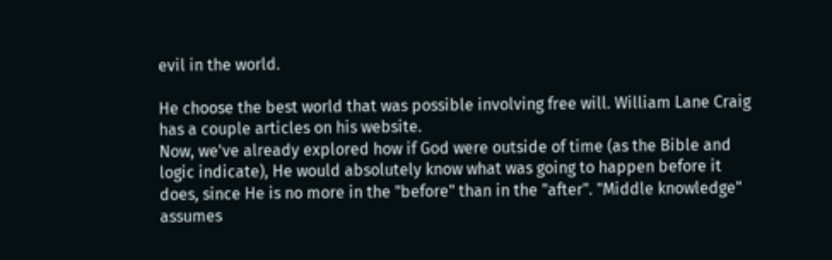evil in the world.

He choose the best world that was possible involving free will. William Lane Craig has a couple articles on his website.
Now, we've already explored how if God were outside of time (as the Bible and logic indicate), He would absolutely know what was going to happen before it does, since He is no more in the "before" than in the "after". "Middle knowledge" assumes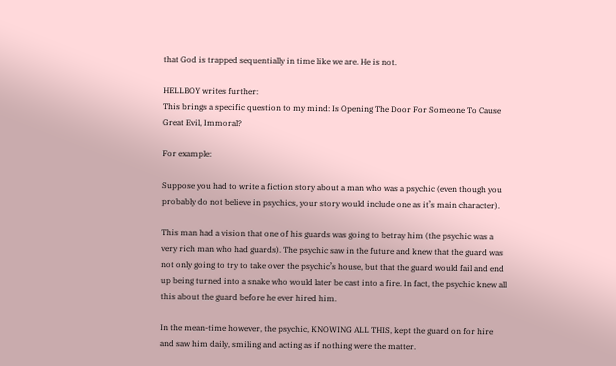that God is trapped sequentially in time like we are. He is not.

HELLBOY writes further:
This brings a specific question to my mind: Is Opening The Door For Someone To Cause Great Evil, Immoral?

For example:

Suppose you had to write a fiction story about a man who was a psychic (even though you probably do not believe in psychics, your story would include one as it’s main character).

This man had a vision that one of his guards was going to betray him (the psychic was a very rich man who had guards). The psychic saw in the future and knew that the guard was not only going to try to take over the psychic’s house, but that the guard would fail and end up being turned into a snake who would later be cast into a fire. In fact, the psychic knew all this about the guard before he ever hired him.

In the mean-time however, the psychic, KNOWING ALL THIS, kept the guard on for hire and saw him daily, smiling and acting as if nothing were the matter.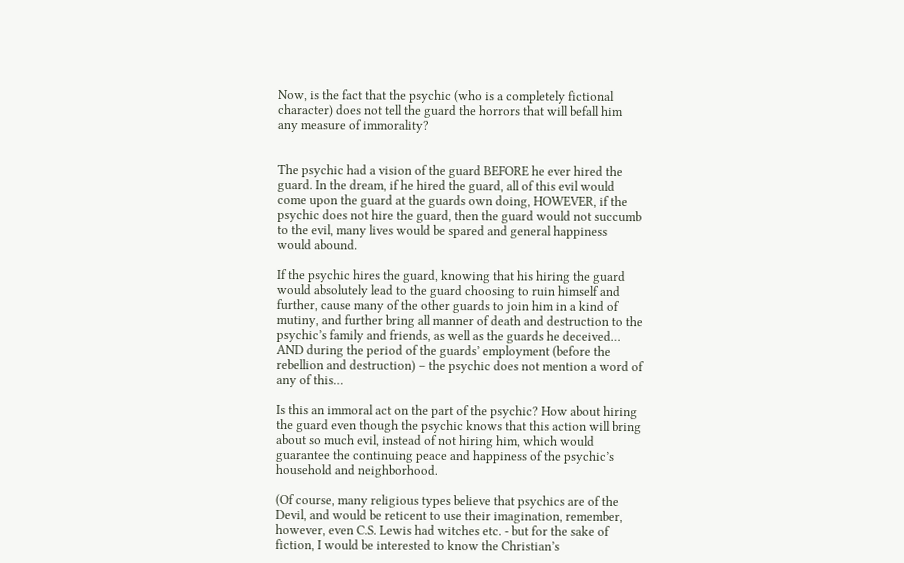Now, is the fact that the psychic (who is a completely fictional character) does not tell the guard the horrors that will befall him any measure of immorality?


The psychic had a vision of the guard BEFORE he ever hired the guard. In the dream, if he hired the guard, all of this evil would come upon the guard at the guards own doing, HOWEVER, if the psychic does not hire the guard, then the guard would not succumb to the evil, many lives would be spared and general happiness would abound.

If the psychic hires the guard, knowing that his hiring the guard would absolutely lead to the guard choosing to ruin himself and further, cause many of the other guards to join him in a kind of mutiny, and further bring all manner of death and destruction to the psychic’s family and friends, as well as the guards he deceived… AND during the period of the guards’ employment (before the rebellion and destruction) – the psychic does not mention a word of any of this…

Is this an immoral act on the part of the psychic? How about hiring the guard even though the psychic knows that this action will bring about so much evil, instead of not hiring him, which would guarantee the continuing peace and happiness of the psychic’s household and neighborhood.

(Of course, many religious types believe that psychics are of the Devil, and would be reticent to use their imagination, remember, however, even C.S. Lewis had witches etc. - but for the sake of fiction, I would be interested to know the Christian’s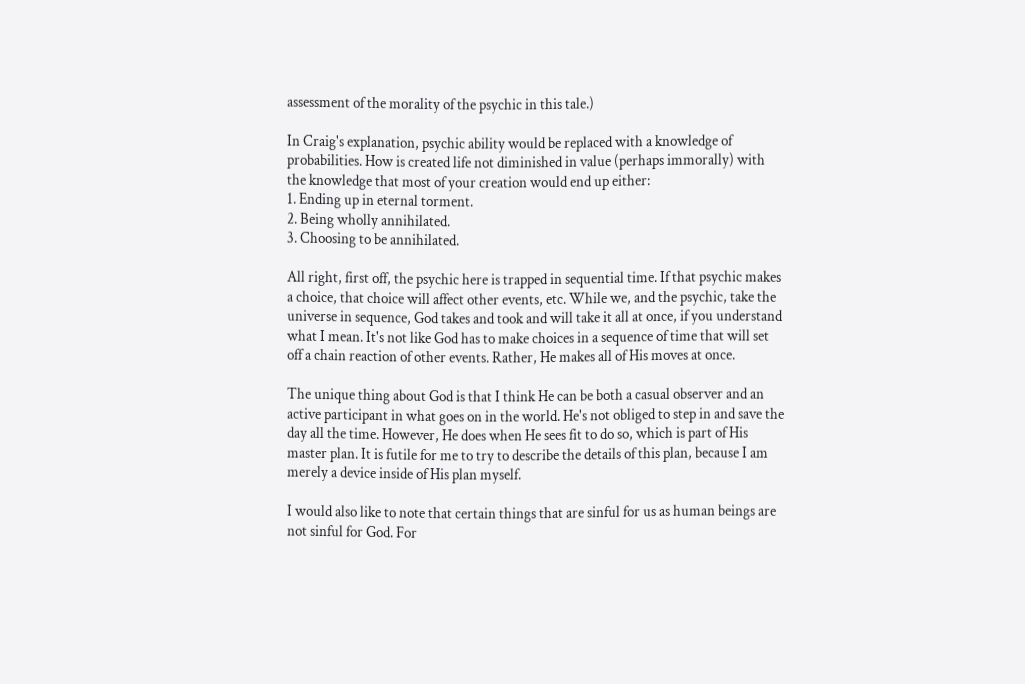assessment of the morality of the psychic in this tale.)

In Craig's explanation, psychic ability would be replaced with a knowledge of probabilities. How is created life not diminished in value (perhaps immorally) with the knowledge that most of your creation would end up either:
1. Ending up in eternal torment.
2. Being wholly annihilated.
3. Choosing to be annihilated.

All right, first off, the psychic here is trapped in sequential time. If that psychic makes a choice, that choice will affect other events, etc. While we, and the psychic, take the universe in sequence, God takes and took and will take it all at once, if you understand what I mean. It's not like God has to make choices in a sequence of time that will set off a chain reaction of other events. Rather, He makes all of His moves at once.

The unique thing about God is that I think He can be both a casual observer and an active participant in what goes on in the world. He's not obliged to step in and save the day all the time. However, He does when He sees fit to do so, which is part of His master plan. It is futile for me to try to describe the details of this plan, because I am merely a device inside of His plan myself.

I would also like to note that certain things that are sinful for us as human beings are not sinful for God. For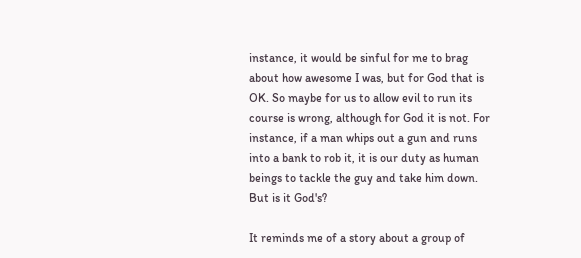instance, it would be sinful for me to brag about how awesome I was, but for God that is OK. So maybe for us to allow evil to run its course is wrong, although for God it is not. For instance, if a man whips out a gun and runs into a bank to rob it, it is our duty as human beings to tackle the guy and take him down. But is it God's?

It reminds me of a story about a group of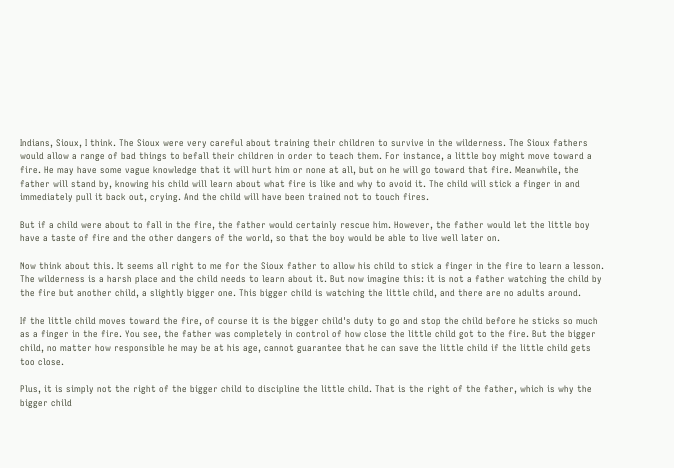Indians, Sioux, I think. The Sioux were very careful about training their children to survive in the wilderness. The Sioux fathers would allow a range of bad things to befall their children in order to teach them. For instance, a little boy might move toward a fire. He may have some vague knowledge that it will hurt him or none at all, but on he will go toward that fire. Meanwhile, the father will stand by, knowing his child will learn about what fire is like and why to avoid it. The child will stick a finger in and immediately pull it back out, crying. And the child will have been trained not to touch fires.

But if a child were about to fall in the fire, the father would certainly rescue him. However, the father would let the little boy have a taste of fire and the other dangers of the world, so that the boy would be able to live well later on.

Now think about this. It seems all right to me for the Sioux father to allow his child to stick a finger in the fire to learn a lesson. The wilderness is a harsh place and the child needs to learn about it. But now imagine this: it is not a father watching the child by the fire but another child, a slightly bigger one. This bigger child is watching the little child, and there are no adults around.

If the little child moves toward the fire, of course it is the bigger child's duty to go and stop the child before he sticks so much as a finger in the fire. You see, the father was completely in control of how close the little child got to the fire. But the bigger child, no matter how responsible he may be at his age, cannot guarantee that he can save the little child if the little child gets too close.

Plus, it is simply not the right of the bigger child to discipline the little child. That is the right of the father, which is why the bigger child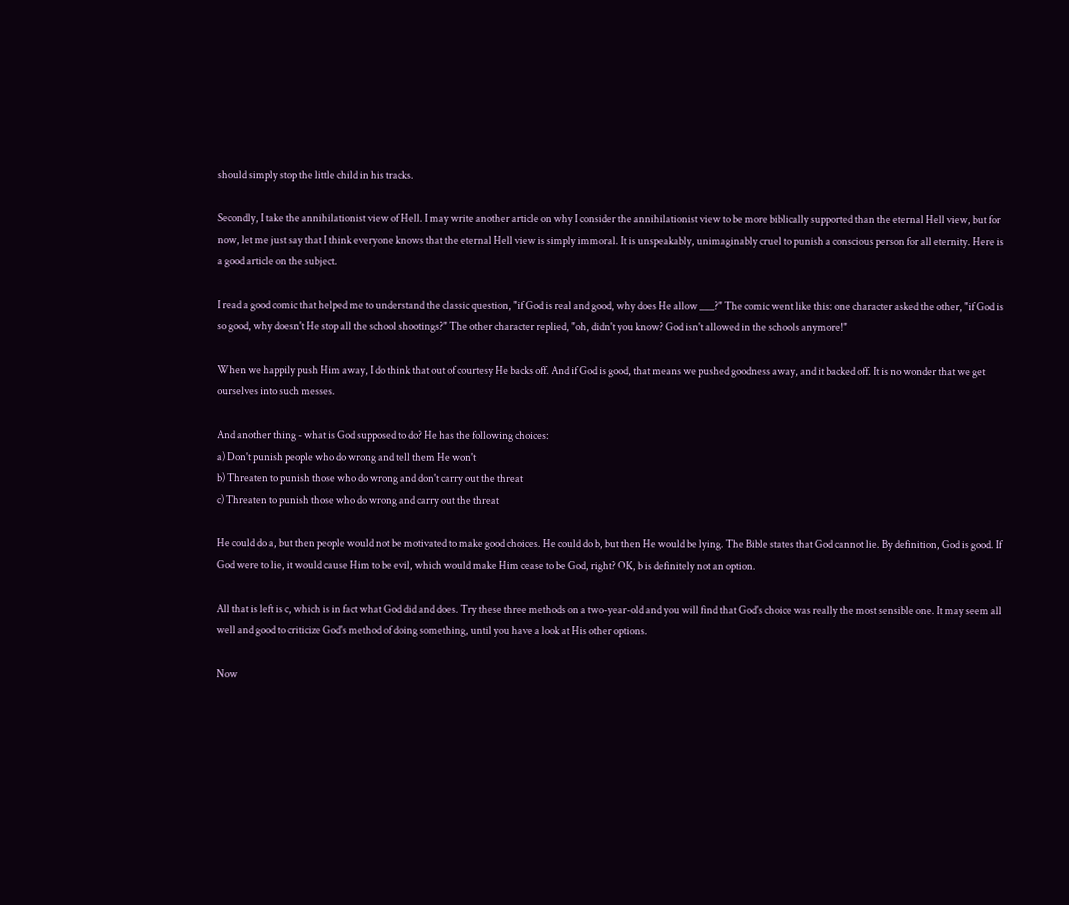should simply stop the little child in his tracks.

Secondly, I take the annihilationist view of Hell. I may write another article on why I consider the annihilationist view to be more biblically supported than the eternal Hell view, but for now, let me just say that I think everyone knows that the eternal Hell view is simply immoral. It is unspeakably, unimaginably cruel to punish a conscious person for all eternity. Here is a good article on the subject.

I read a good comic that helped me to understand the classic question, "if God is real and good, why does He allow ___?" The comic went like this: one character asked the other, "if God is so good, why doesn't He stop all the school shootings?" The other character replied, "oh, didn't you know? God isn't allowed in the schools anymore!"

When we happily push Him away, I do think that out of courtesy He backs off. And if God is good, that means we pushed goodness away, and it backed off. It is no wonder that we get ourselves into such messes.

And another thing - what is God supposed to do? He has the following choices:
a) Don't punish people who do wrong and tell them He won't
b) Threaten to punish those who do wrong and don't carry out the threat
c) Threaten to punish those who do wrong and carry out the threat

He could do a, but then people would not be motivated to make good choices. He could do b, but then He would be lying. The Bible states that God cannot lie. By definition, God is good. If God were to lie, it would cause Him to be evil, which would make Him cease to be God, right? OK, b is definitely not an option.

All that is left is c, which is in fact what God did and does. Try these three methods on a two-year-old and you will find that God's choice was really the most sensible one. It may seem all well and good to criticize God's method of doing something, until you have a look at His other options.

Now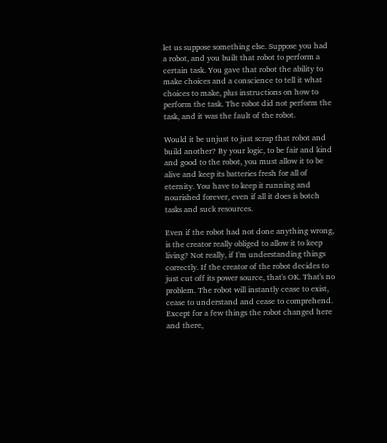let us suppose something else. Suppose you had a robot, and you built that robot to perform a certain task. You gave that robot the ability to make choices and a conscience to tell it what choices to make, plus instructions on how to perform the task. The robot did not perform the task, and it was the fault of the robot.

Would it be unjust to just scrap that robot and build another? By your logic, to be fair and kind and good to the robot, you must allow it to be alive and keep its batteries fresh for all of eternity. You have to keep it running and nourished forever, even if all it does is botch tasks and suck resources.

Even if the robot had not done anything wrong, is the creator really obliged to allow it to keep living? Not really, if I'm understanding things correctly. If the creator of the robot decides to just cut off its power source, that's OK. That's no problem. The robot will instantly cease to exist, cease to understand and cease to comprehend. Except for a few things the robot changed here and there,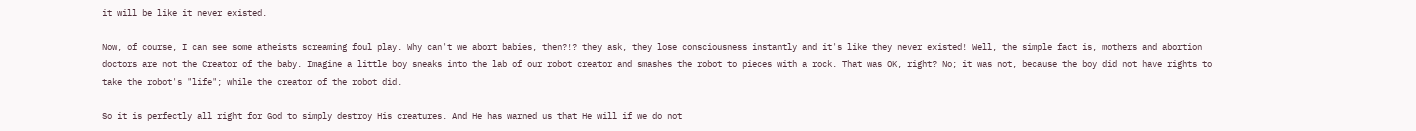it will be like it never existed.

Now, of course, I can see some atheists screaming foul play. Why can't we abort babies, then?!? they ask, they lose consciousness instantly and it's like they never existed! Well, the simple fact is, mothers and abortion doctors are not the Creator of the baby. Imagine a little boy sneaks into the lab of our robot creator and smashes the robot to pieces with a rock. That was OK, right? No; it was not, because the boy did not have rights to take the robot's "life"; while the creator of the robot did.

So it is perfectly all right for God to simply destroy His creatures. And He has warned us that He will if we do not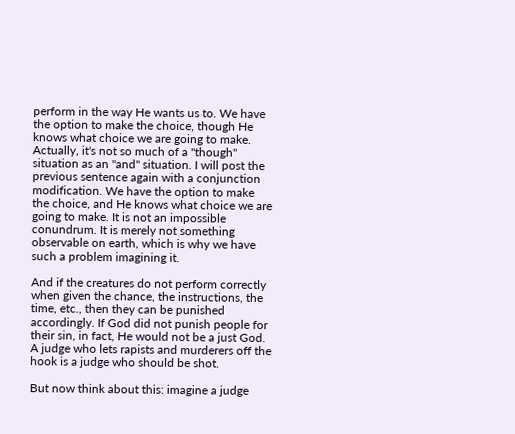perform in the way He wants us to. We have the option to make the choice, though He knows what choice we are going to make. Actually, it's not so much of a "though" situation as an "and" situation. I will post the previous sentence again with a conjunction modification. We have the option to make the choice, and He knows what choice we are going to make. It is not an impossible conundrum. It is merely not something observable on earth, which is why we have such a problem imagining it.

And if the creatures do not perform correctly when given the chance, the instructions, the time, etc., then they can be punished accordingly. If God did not punish people for their sin, in fact, He would not be a just God. A judge who lets rapists and murderers off the hook is a judge who should be shot.

But now think about this: imagine a judge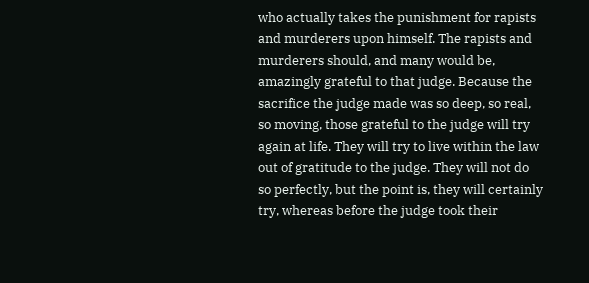who actually takes the punishment for rapists and murderers upon himself. The rapists and murderers should, and many would be, amazingly grateful to that judge. Because the sacrifice the judge made was so deep, so real, so moving, those grateful to the judge will try again at life. They will try to live within the law out of gratitude to the judge. They will not do so perfectly, but the point is, they will certainly try, whereas before the judge took their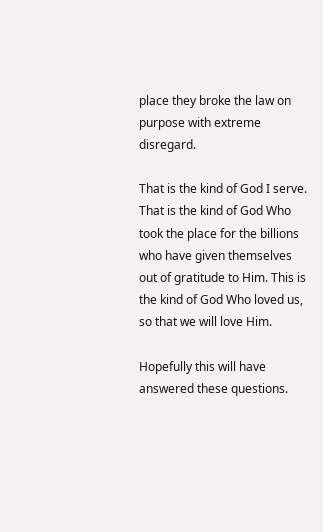place they broke the law on purpose with extreme disregard.

That is the kind of God I serve. That is the kind of God Who took the place for the billions who have given themselves out of gratitude to Him. This is the kind of God Who loved us, so that we will love Him.

Hopefully this will have answered these questions.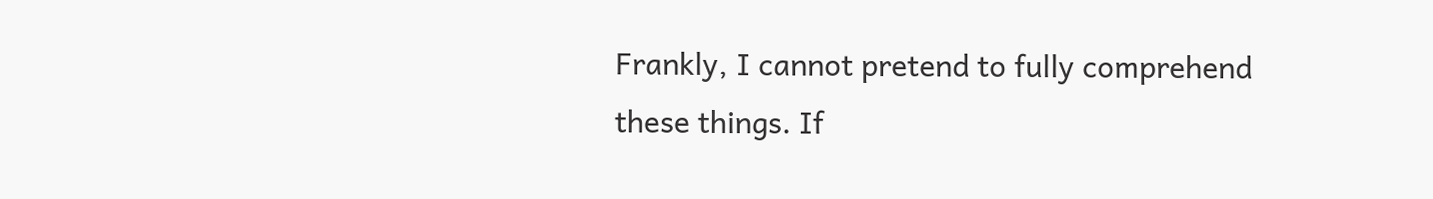Frankly, I cannot pretend to fully comprehend these things. If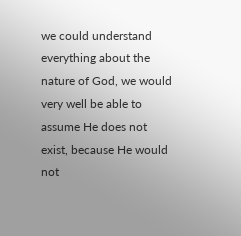we could understand everything about the nature of God, we would very well be able to assume He does not exist, because He would not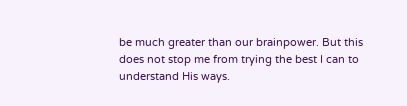be much greater than our brainpower. But this does not stop me from trying the best I can to understand His ways.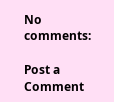No comments:

Post a Comment